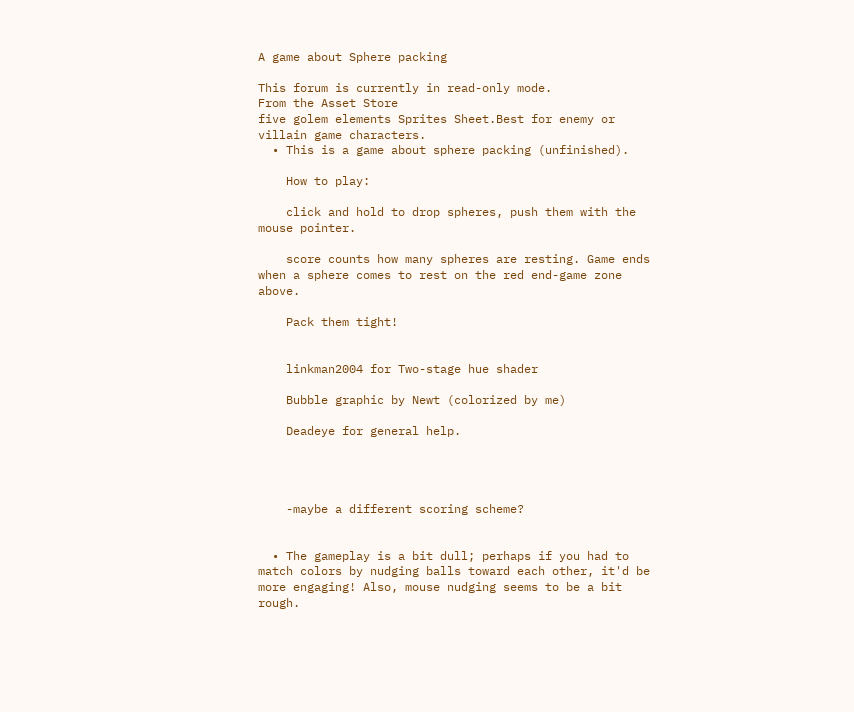A game about Sphere packing

This forum is currently in read-only mode.
From the Asset Store
five golem elements Sprites Sheet.Best for enemy or villain game characters.
  • This is a game about sphere packing (unfinished).

    How to play:

    click and hold to drop spheres, push them with the mouse pointer.

    score counts how many spheres are resting. Game ends when a sphere comes to rest on the red end-game zone above.

    Pack them tight!


    linkman2004 for Two-stage hue shader

    Bubble graphic by Newt (colorized by me)

    Deadeye for general help.




    -maybe a different scoring scheme?


  • The gameplay is a bit dull; perhaps if you had to match colors by nudging balls toward each other, it'd be more engaging! Also, mouse nudging seems to be a bit rough.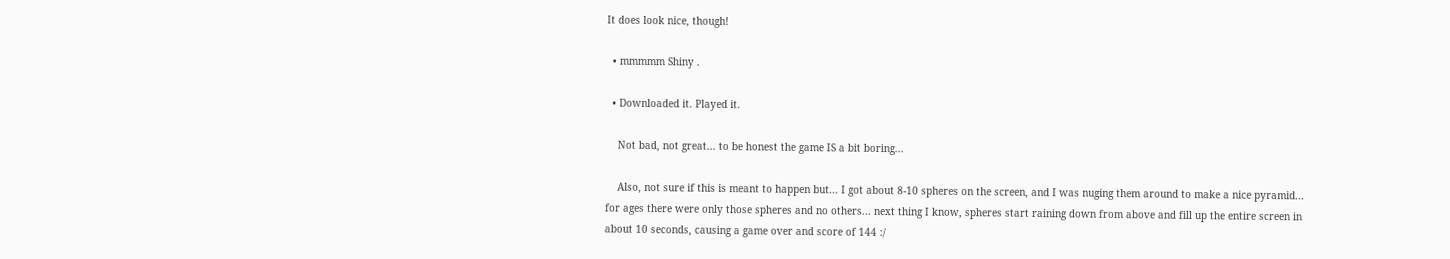It does look nice, though!

  • mmmmm Shiny .

  • Downloaded it. Played it.

    Not bad, not great... to be honest the game IS a bit boring...

    Also, not sure if this is meant to happen but... I got about 8-10 spheres on the screen, and I was nuging them around to make a nice pyramid... for ages there were only those spheres and no others... next thing I know, spheres start raining down from above and fill up the entire screen in about 10 seconds, causing a game over and score of 144 :/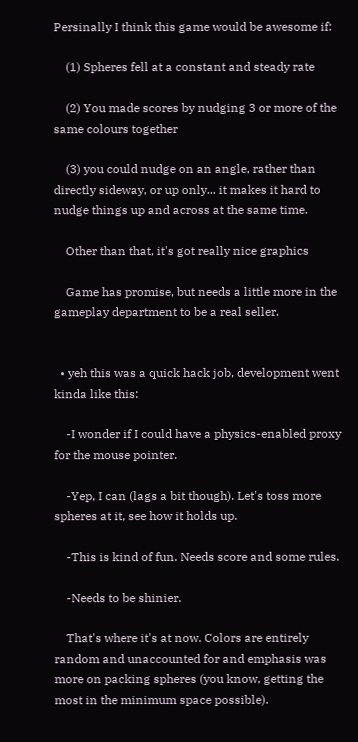Persinally I think this game would be awesome if:

    (1) Spheres fell at a constant and steady rate

    (2) You made scores by nudging 3 or more of the same colours together

    (3) you could nudge on an angle, rather than directly sideway, or up only... it makes it hard to nudge things up and across at the same time.

    Other than that, it's got really nice graphics

    Game has promise, but needs a little more in the gameplay department to be a real seller.


  • yeh this was a quick hack job, development went kinda like this:

    -I wonder if I could have a physics-enabled proxy for the mouse pointer.

    -Yep, I can (lags a bit though). Let's toss more spheres at it, see how it holds up.

    -This is kind of fun. Needs score and some rules.

    -Needs to be shinier.

    That's where it's at now. Colors are entirely random and unaccounted for and emphasis was more on packing spheres (you know, getting the most in the minimum space possible).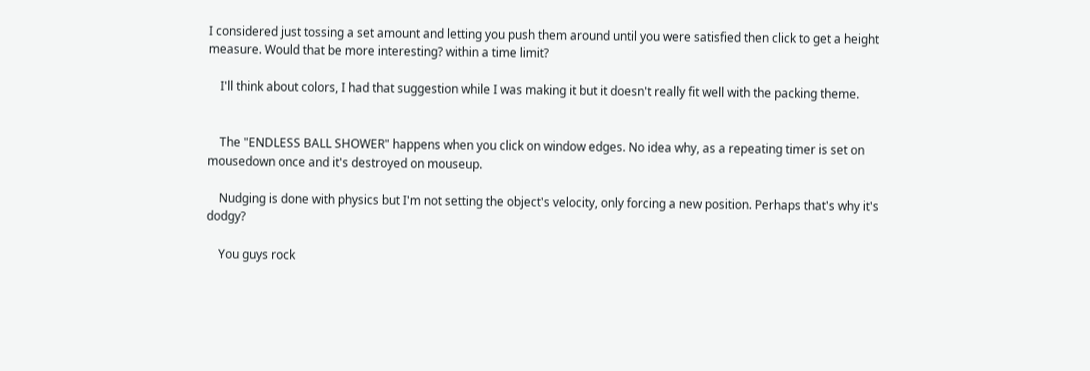I considered just tossing a set amount and letting you push them around until you were satisfied then click to get a height measure. Would that be more interesting? within a time limit?

    I'll think about colors, I had that suggestion while I was making it but it doesn't really fit well with the packing theme.


    The "ENDLESS BALL SHOWER" happens when you click on window edges. No idea why, as a repeating timer is set on mousedown once and it's destroyed on mouseup.

    Nudging is done with physics but I'm not setting the object's velocity, only forcing a new position. Perhaps that's why it's dodgy?

    You guys rock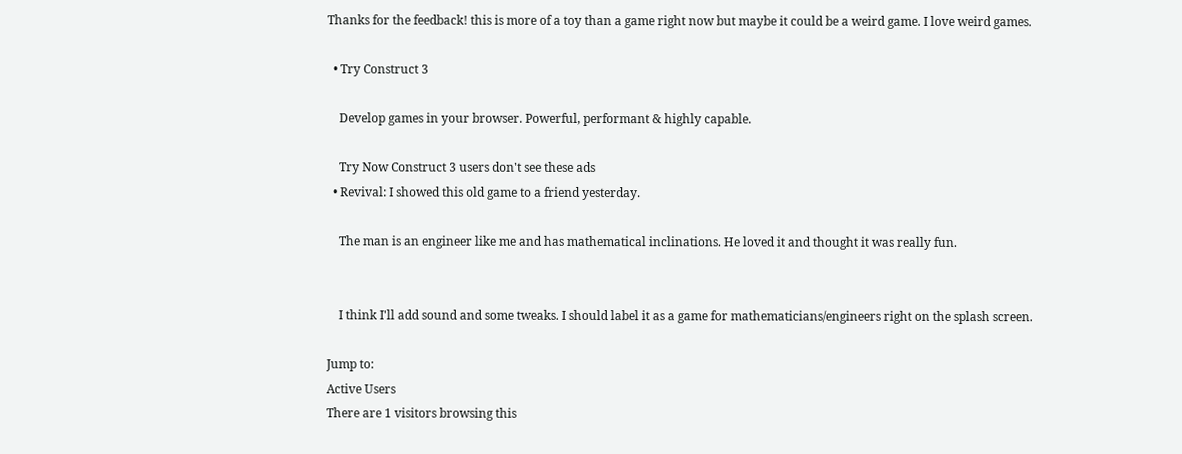Thanks for the feedback! this is more of a toy than a game right now but maybe it could be a weird game. I love weird games.

  • Try Construct 3

    Develop games in your browser. Powerful, performant & highly capable.

    Try Now Construct 3 users don't see these ads
  • Revival: I showed this old game to a friend yesterday.

    The man is an engineer like me and has mathematical inclinations. He loved it and thought it was really fun.


    I think I'll add sound and some tweaks. I should label it as a game for mathematicians/engineers right on the splash screen.

Jump to:
Active Users
There are 1 visitors browsing this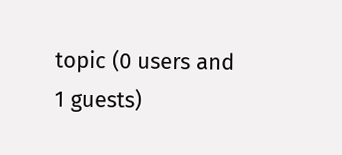topic (0 users and 1 guests)